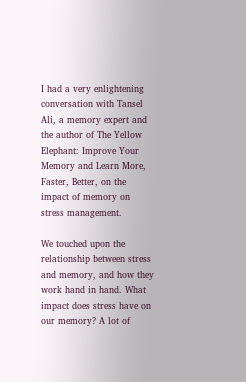I had a very enlightening conversation with Tansel Ali, a memory expert and the author of The Yellow Elephant: Improve Your Memory and Learn More, Faster, Better, on the impact of memory on stress management.

We touched upon the relationship between stress and memory, and how they work hand in hand. What impact does stress have on our memory? A lot of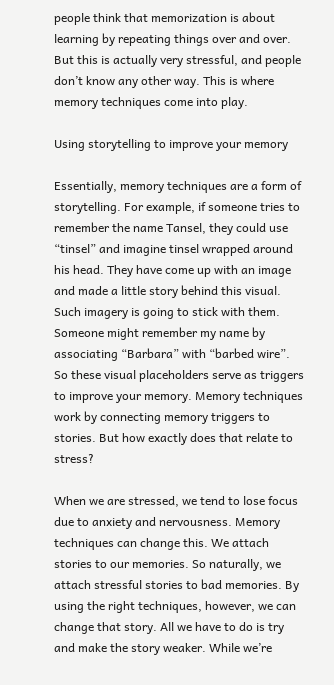people think that memorization is about learning by repeating things over and over. But this is actually very stressful, and people don’t know any other way. This is where memory techniques come into play.

Using storytelling to improve your memory

Essentially, memory techniques are a form of storytelling. For example, if someone tries to remember the name Tansel, they could use “tinsel” and imagine tinsel wrapped around his head. They have come up with an image and made a little story behind this visual. Such imagery is going to stick with them. Someone might remember my name by associating “Barbara” with “barbed wire”. So these visual placeholders serve as triggers to improve your memory. Memory techniques work by connecting memory triggers to stories. But how exactly does that relate to stress?

When we are stressed, we tend to lose focus due to anxiety and nervousness. Memory techniques can change this. We attach stories to our memories. So naturally, we attach stressful stories to bad memories. By using the right techniques, however, we can change that story. All we have to do is try and make the story weaker. While we’re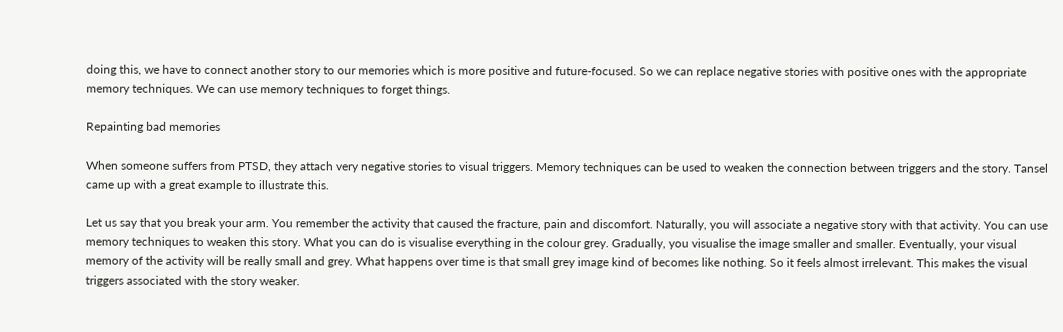doing this, we have to connect another story to our memories which is more positive and future-focused. So we can replace negative stories with positive ones with the appropriate memory techniques. We can use memory techniques to forget things.

Repainting bad memories

When someone suffers from PTSD, they attach very negative stories to visual triggers. Memory techniques can be used to weaken the connection between triggers and the story. Tansel came up with a great example to illustrate this.

Let us say that you break your arm. You remember the activity that caused the fracture, pain and discomfort. Naturally, you will associate a negative story with that activity. You can use memory techniques to weaken this story. What you can do is visualise everything in the colour grey. Gradually, you visualise the image smaller and smaller. Eventually, your visual memory of the activity will be really small and grey. What happens over time is that small grey image kind of becomes like nothing. So it feels almost irrelevant. This makes the visual triggers associated with the story weaker.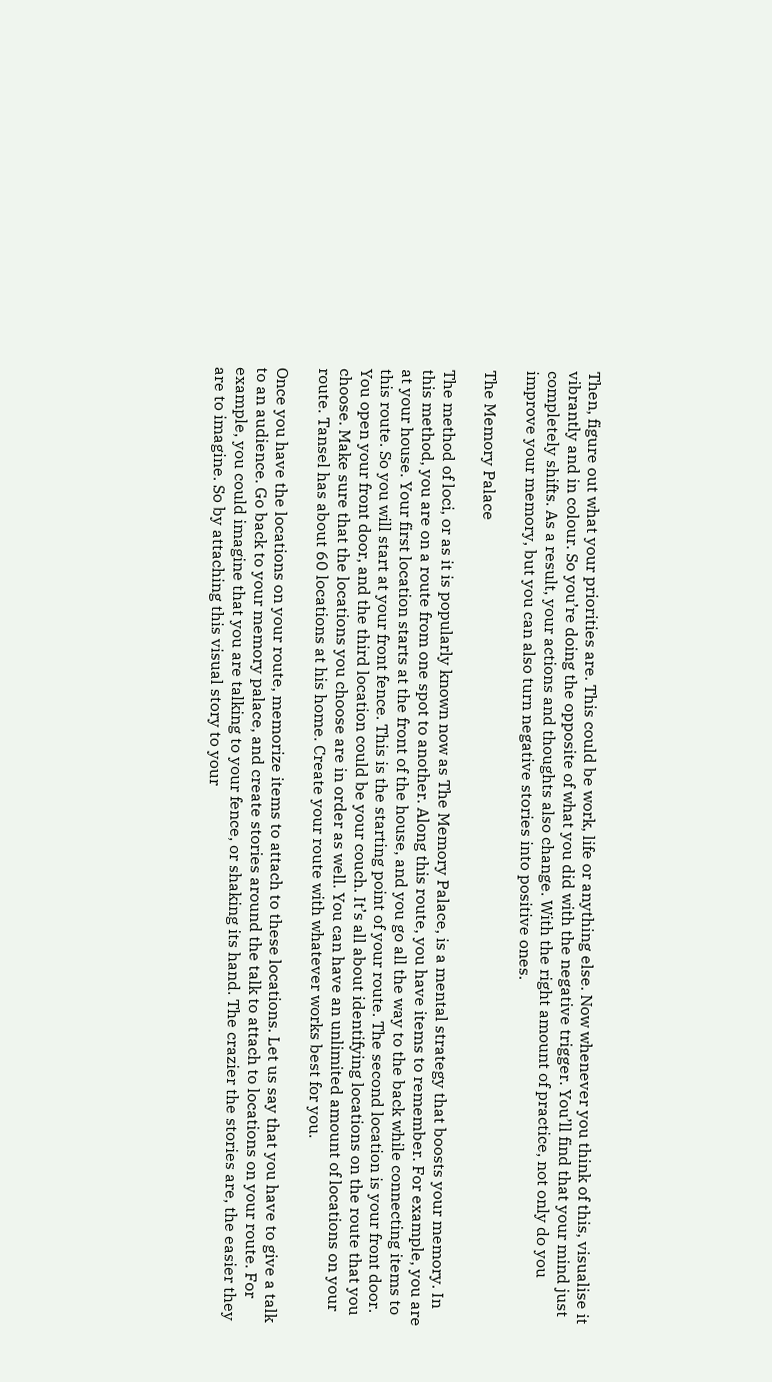Then, figure out what your priorities are. This could be work, life or anything else. Now whenever you think of this, visualise it vibrantly and in colour. So you’re doing the opposite of what you did with the negative trigger. You’ll find that your mind just completely shifts. As a result, your actions and thoughts also change. With the right amount of practice, not only do you improve your memory, but you can also turn negative stories into positive ones.

The Memory Palace

The method of loci, or as it is popularly known now as The Memory Palace, is a mental strategy that boosts your memory. In this method, you are on a route from one spot to another. Along this route, you have items to remember. For example, you are at your house. Your first location starts at the front of the house, and you go all the way to the back while connecting items to this route. So you will start at your front fence. This is the starting point of your route. The second location is your front door. You open your front door, and the third location could be your couch. It’s all about identifying locations on the route that you choose. Make sure that the locations you choose are in order as well. You can have an unlimited amount of locations on your route. Tansel has about 60 locations at his home. Create your route with whatever works best for you.

Once you have the locations on your route, memorize items to attach to these locations. Let us say that you have to give a talk to an audience. Go back to your memory palace, and create stories around the talk to attach to locations on your route. For example, you could imagine that you are talking to your fence, or shaking its hand. The crazier the stories are, the easier they are to imagine. So by attaching this visual story to your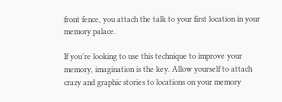front fence, you attach the talk to your first location in your memory palace.

If you’re looking to use this technique to improve your memory, imagination is the key. Allow yourself to attach crazy and graphic stories to locations on your memory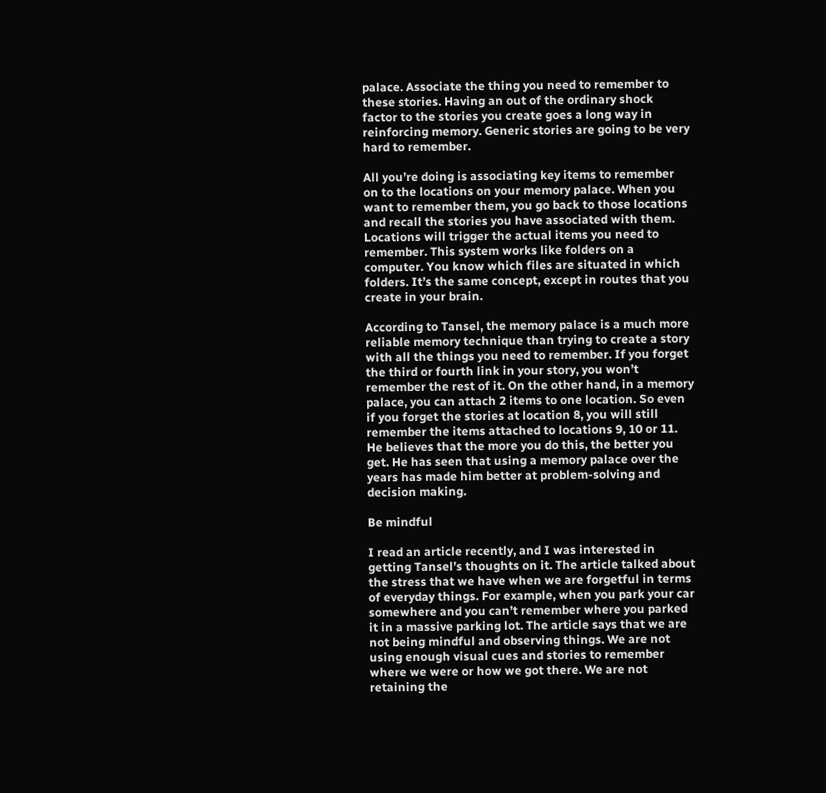palace. Associate the thing you need to remember to these stories. Having an out of the ordinary shock factor to the stories you create goes a long way in reinforcing memory. Generic stories are going to be very hard to remember.

All you’re doing is associating key items to remember on to the locations on your memory palace. When you want to remember them, you go back to those locations and recall the stories you have associated with them. Locations will trigger the actual items you need to remember. This system works like folders on a computer. You know which files are situated in which folders. It’s the same concept, except in routes that you create in your brain.

According to Tansel, the memory palace is a much more reliable memory technique than trying to create a story with all the things you need to remember. If you forget the third or fourth link in your story, you won’t remember the rest of it. On the other hand, in a memory palace, you can attach 2 items to one location. So even if you forget the stories at location 8, you will still remember the items attached to locations 9, 10 or 11. He believes that the more you do this, the better you get. He has seen that using a memory palace over the years has made him better at problem-solving and decision making.

Be mindful

I read an article recently, and I was interested in getting Tansel’s thoughts on it. The article talked about the stress that we have when we are forgetful in terms of everyday things. For example, when you park your car somewhere and you can’t remember where you parked it in a massive parking lot. The article says that we are not being mindful and observing things. We are not using enough visual cues and stories to remember where we were or how we got there. We are not retaining the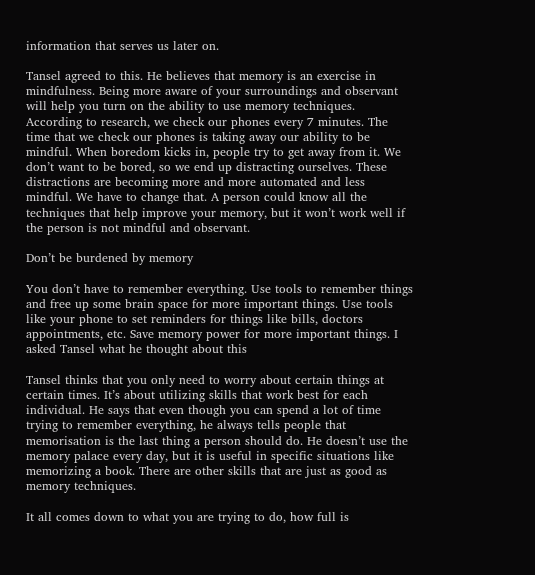information that serves us later on.

Tansel agreed to this. He believes that memory is an exercise in mindfulness. Being more aware of your surroundings and observant will help you turn on the ability to use memory techniques. According to research, we check our phones every 7 minutes. The time that we check our phones is taking away our ability to be mindful. When boredom kicks in, people try to get away from it. We don’t want to be bored, so we end up distracting ourselves. These distractions are becoming more and more automated and less mindful. We have to change that. A person could know all the techniques that help improve your memory, but it won’t work well if the person is not mindful and observant.

Don’t be burdened by memory

You don’t have to remember everything. Use tools to remember things and free up some brain space for more important things. Use tools like your phone to set reminders for things like bills, doctors appointments, etc. Save memory power for more important things. I asked Tansel what he thought about this

Tansel thinks that you only need to worry about certain things at certain times. It’s about utilizing skills that work best for each individual. He says that even though you can spend a lot of time trying to remember everything, he always tells people that memorisation is the last thing a person should do. He doesn’t use the memory palace every day, but it is useful in specific situations like memorizing a book. There are other skills that are just as good as memory techniques.

It all comes down to what you are trying to do, how full is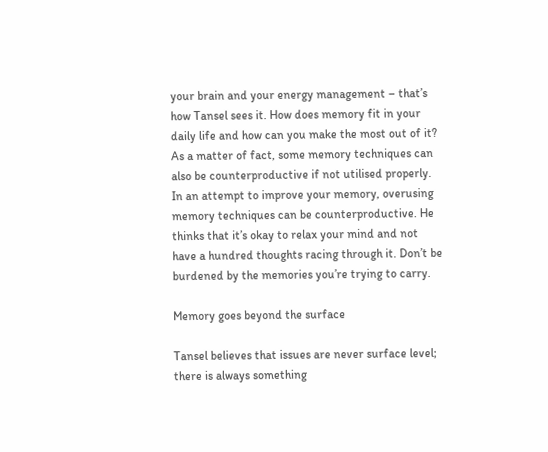your brain and your energy management – that’s how Tansel sees it. How does memory fit in your daily life and how can you make the most out of it? As a matter of fact, some memory techniques can also be counterproductive if not utilised properly. In an attempt to improve your memory, overusing memory techniques can be counterproductive. He thinks that it’s okay to relax your mind and not have a hundred thoughts racing through it. Don’t be burdened by the memories you’re trying to carry.

Memory goes beyond the surface

Tansel believes that issues are never surface level; there is always something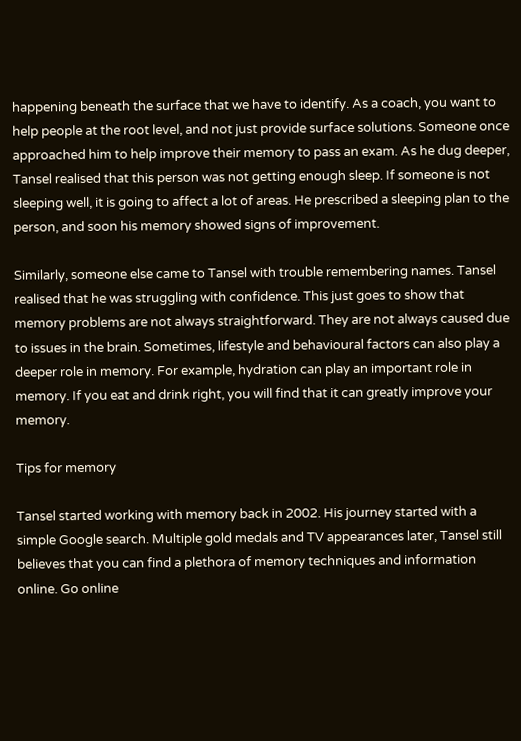happening beneath the surface that we have to identify. As a coach, you want to help people at the root level, and not just provide surface solutions. Someone once approached him to help improve their memory to pass an exam. As he dug deeper, Tansel realised that this person was not getting enough sleep. If someone is not sleeping well, it is going to affect a lot of areas. He prescribed a sleeping plan to the person, and soon his memory showed signs of improvement.

Similarly, someone else came to Tansel with trouble remembering names. Tansel realised that he was struggling with confidence. This just goes to show that memory problems are not always straightforward. They are not always caused due to issues in the brain. Sometimes, lifestyle and behavioural factors can also play a deeper role in memory. For example, hydration can play an important role in memory. If you eat and drink right, you will find that it can greatly improve your memory.

Tips for memory

Tansel started working with memory back in 2002. His journey started with a simple Google search. Multiple gold medals and TV appearances later, Tansel still believes that you can find a plethora of memory techniques and information online. Go online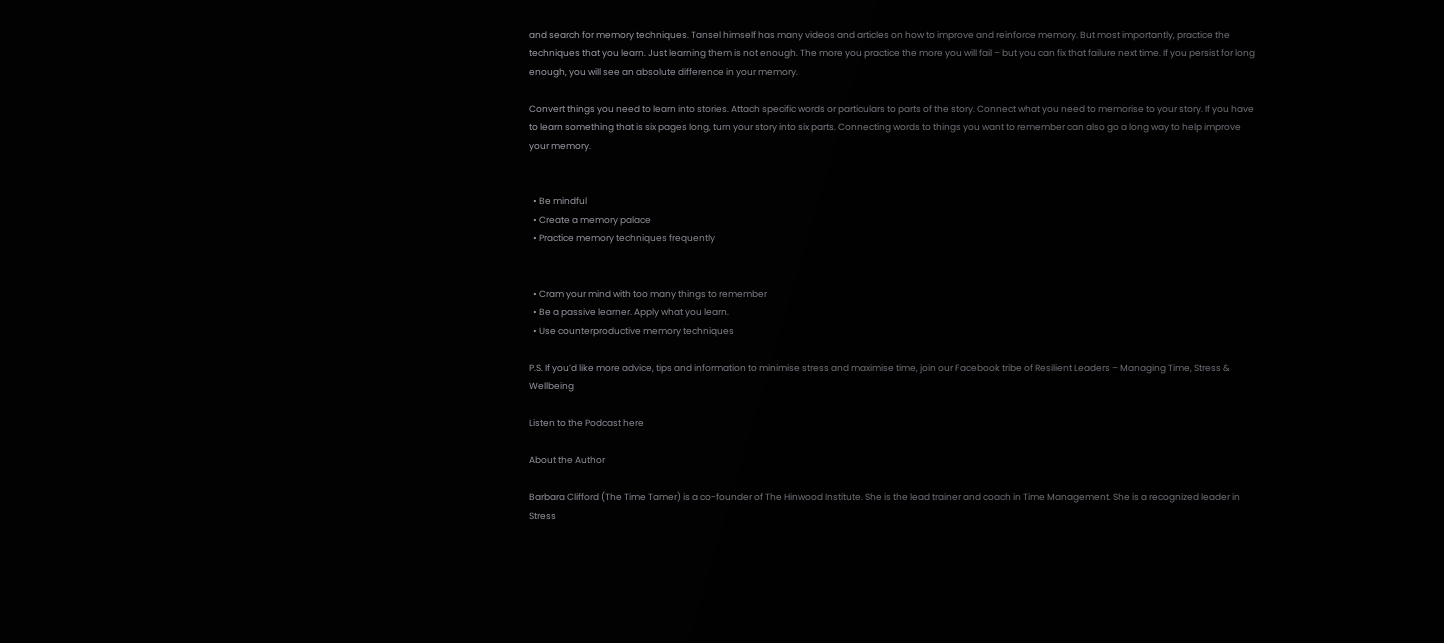and search for memory techniques. Tansel himself has many videos and articles on how to improve and reinforce memory. But most importantly, practice the techniques that you learn. Just learning them is not enough. The more you practice the more you will fail – but you can fix that failure next time. If you persist for long enough, you will see an absolute difference in your memory.

Convert things you need to learn into stories. Attach specific words or particulars to parts of the story. Connect what you need to memorise to your story. If you have to learn something that is six pages long, turn your story into six parts. Connecting words to things you want to remember can also go a long way to help improve your memory.


  • Be mindful
  • Create a memory palace
  • Practice memory techniques frequently


  • Cram your mind with too many things to remember
  • Be a passive learner. Apply what you learn.
  • Use counterproductive memory techniques

P.S. If you’d like more advice, tips and information to minimise stress and maximise time, join our Facebook tribe of Resilient Leaders – Managing Time, Stress & Wellbeing

Listen to the Podcast here

About the Author

Barbara Clifford (The Time Tamer) is a co-founder of The Hinwood Institute. She is the lead trainer and coach in Time Management. She is a recognized leader in Stress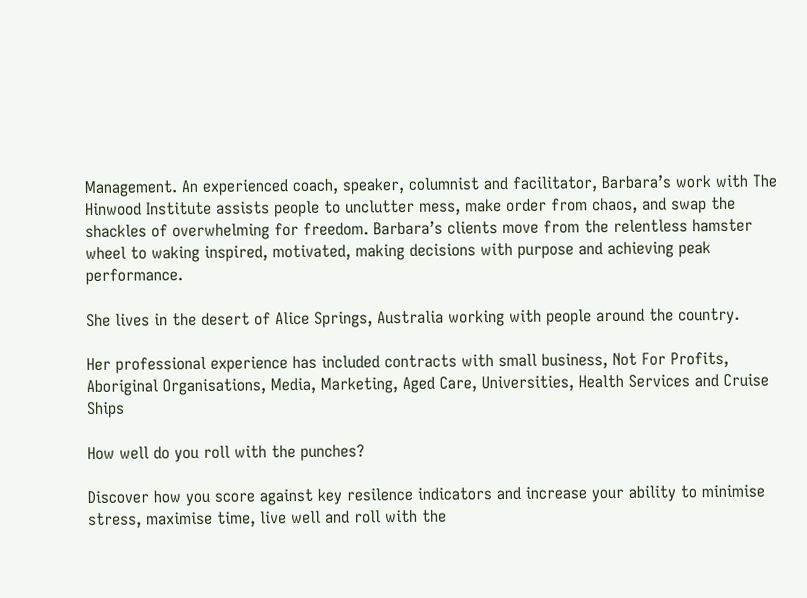Management. An experienced coach, speaker, columnist and facilitator, Barbara’s work with The Hinwood Institute assists people to unclutter mess, make order from chaos, and swap the shackles of overwhelming for freedom. Barbara’s clients move from the relentless hamster wheel to waking inspired, motivated, making decisions with purpose and achieving peak performance.

She lives in the desert of Alice Springs, Australia working with people around the country.

Her professional experience has included contracts with small business, Not For Profits, Aboriginal Organisations, Media, Marketing, Aged Care, Universities, Health Services and Cruise Ships

How well do you roll with the punches?

Discover how you score against key resilence indicators and increase your ability to minimise stress, maximise time, live well and roll with the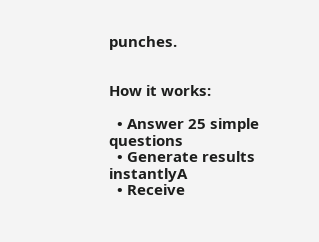punches.


How it works:

  • Answer 25 simple questions
  • Generate results instantlyA
  • Receive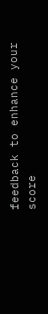feedback to enhance your score